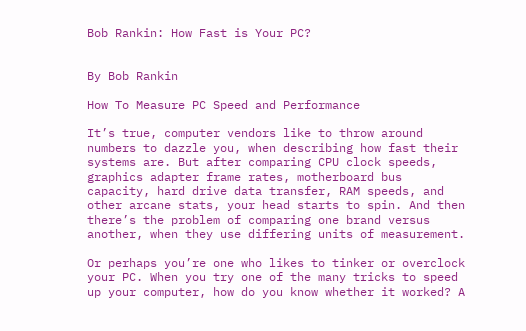Bob Rankin: How Fast is Your PC?


By Bob Rankin

How To Measure PC Speed and Performance

It’s true, computer vendors like to throw around numbers to dazzle you, when describing how fast their systems are. But after comparing CPU clock speeds, graphics adapter frame rates, motherboard bus capacity, hard drive data transfer, RAM speeds, and other arcane stats, your head starts to spin. And then there’s the problem of comparing one brand versus another, when they use differing units of measurement.

Or perhaps you’re one who likes to tinker or overclock your PC. When you try one of the many tricks to speed up your computer, how do you know whether it worked? A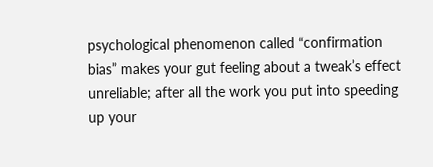psychological phenomenon called “confirmation bias” makes your gut feeling about a tweak’s effect unreliable; after all the work you put into speeding up your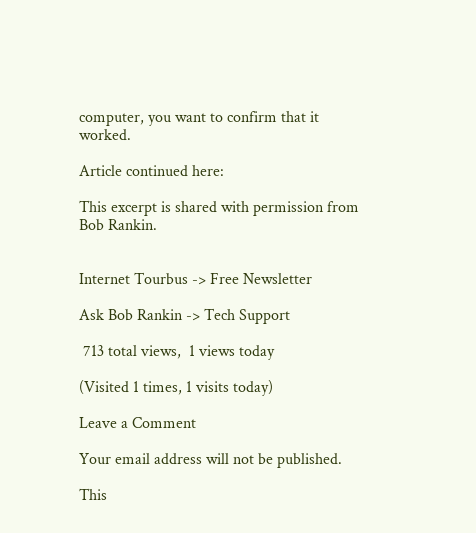computer, you want to confirm that it worked.

Article continued here:

This excerpt is shared with permission from Bob Rankin.


Internet Tourbus -> Free Newsletter

Ask Bob Rankin -> Tech Support

 713 total views,  1 views today

(Visited 1 times, 1 visits today)

Leave a Comment

Your email address will not be published.

This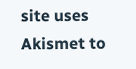site uses Akismet to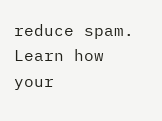reduce spam. Learn how your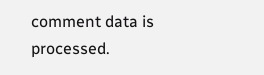comment data is processed.